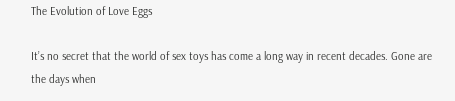The Evolution of Love Eggs

It’s no secret that the world of sex toys has come a long way in recent decades. Gone are the days when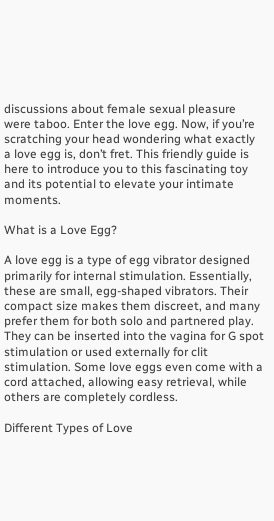discussions about female sexual pleasure were taboo. Enter the love egg. Now, if you’re scratching your head wondering what exactly a love egg is, don’t fret. This friendly guide is here to introduce you to this fascinating toy and its potential to elevate your intimate moments.

What is a Love Egg?

A love egg is a type of egg vibrator designed primarily for internal stimulation. Essentially, these are small, egg-shaped vibrators. Their compact size makes them discreet, and many prefer them for both solo and partnered play. They can be inserted into the vagina for G spot stimulation or used externally for clit stimulation. Some love eggs even come with a cord attached, allowing easy retrieval, while others are completely cordless.

Different Types of Love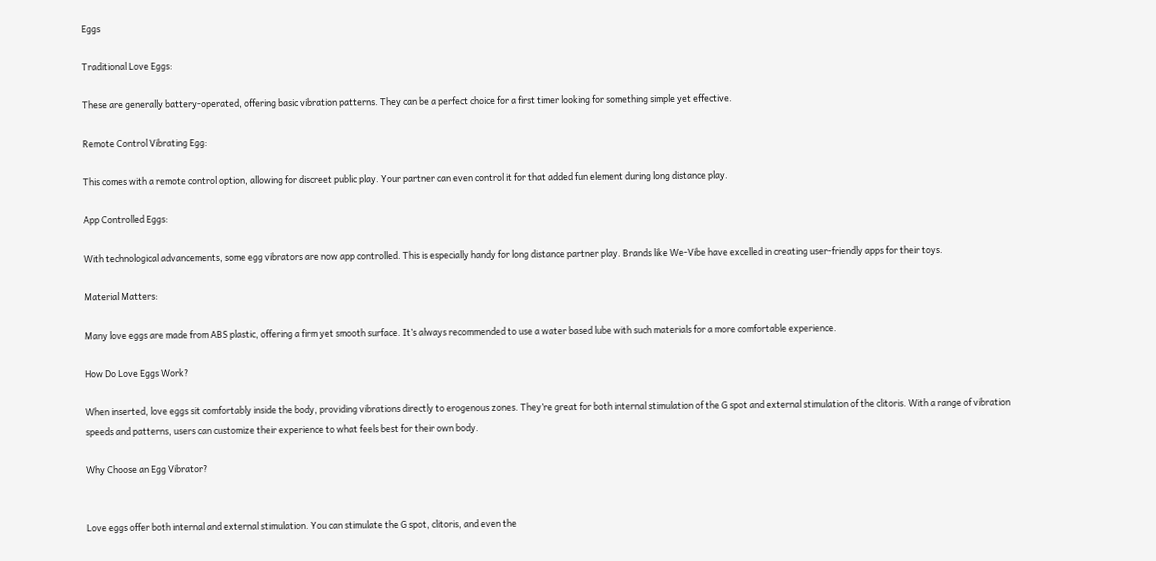Eggs

Traditional Love Eggs:

These are generally battery-operated, offering basic vibration patterns. They can be a perfect choice for a first timer looking for something simple yet effective.

Remote Control Vibrating Egg:

This comes with a remote control option, allowing for discreet public play. Your partner can even control it for that added fun element during long distance play.

App Controlled Eggs:

With technological advancements, some egg vibrators are now app controlled. This is especially handy for long distance partner play. Brands like We-Vibe have excelled in creating user-friendly apps for their toys.

Material Matters:

Many love eggs are made from ABS plastic, offering a firm yet smooth surface. It’s always recommended to use a water based lube with such materials for a more comfortable experience.

How Do Love Eggs Work?

When inserted, love eggs sit comfortably inside the body, providing vibrations directly to erogenous zones. They’re great for both internal stimulation of the G spot and external stimulation of the clitoris. With a range of vibration speeds and patterns, users can customize their experience to what feels best for their own body.

Why Choose an Egg Vibrator?


Love eggs offer both internal and external stimulation. You can stimulate the G spot, clitoris, and even the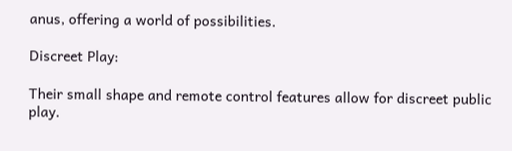anus, offering a world of possibilities.

Discreet Play:

Their small shape and remote control features allow for discreet public play.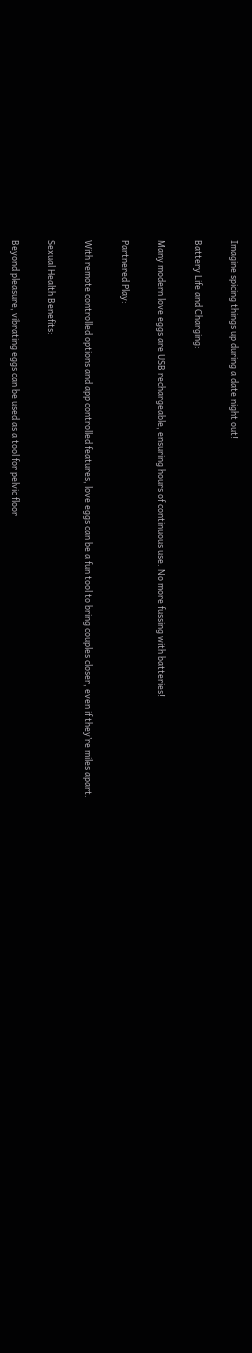Imagine spicing things up during a date night out!

Battery Life and Charging:

Many modern love eggs are USB rechargeable, ensuring hours of continuous use. No more fussing with batteries!

Partnered Play:

With remote controlled options and app controlled features, love eggs can be a fun tool to bring couples closer, even if they’re miles apart.

Sexual Health Benefits:

Beyond pleasure, vibrating eggs can be used as a tool for pelvic floor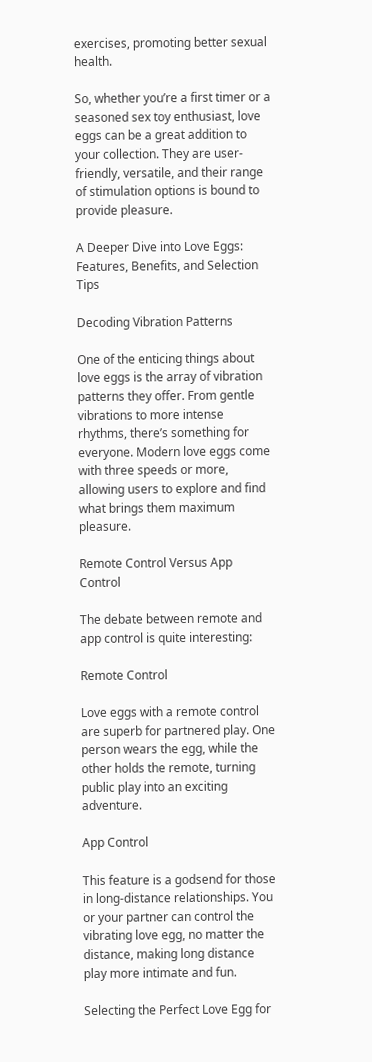exercises, promoting better sexual health.

So, whether you’re a first timer or a seasoned sex toy enthusiast, love eggs can be a great addition to your collection. They are user-friendly, versatile, and their range of stimulation options is bound to provide pleasure.

A Deeper Dive into Love Eggs: Features, Benefits, and Selection Tips

Decoding Vibration Patterns

One of the enticing things about love eggs is the array of vibration patterns they offer. From gentle vibrations to more intense rhythms, there’s something for everyone. Modern love eggs come with three speeds or more, allowing users to explore and find what brings them maximum pleasure.

Remote Control Versus App Control

The debate between remote and app control is quite interesting:

Remote Control

Love eggs with a remote control are superb for partnered play. One person wears the egg, while the other holds the remote, turning public play into an exciting adventure.

App Control

This feature is a godsend for those in long-distance relationships. You or your partner can control the vibrating love egg, no matter the distance, making long distance play more intimate and fun.

Selecting the Perfect Love Egg for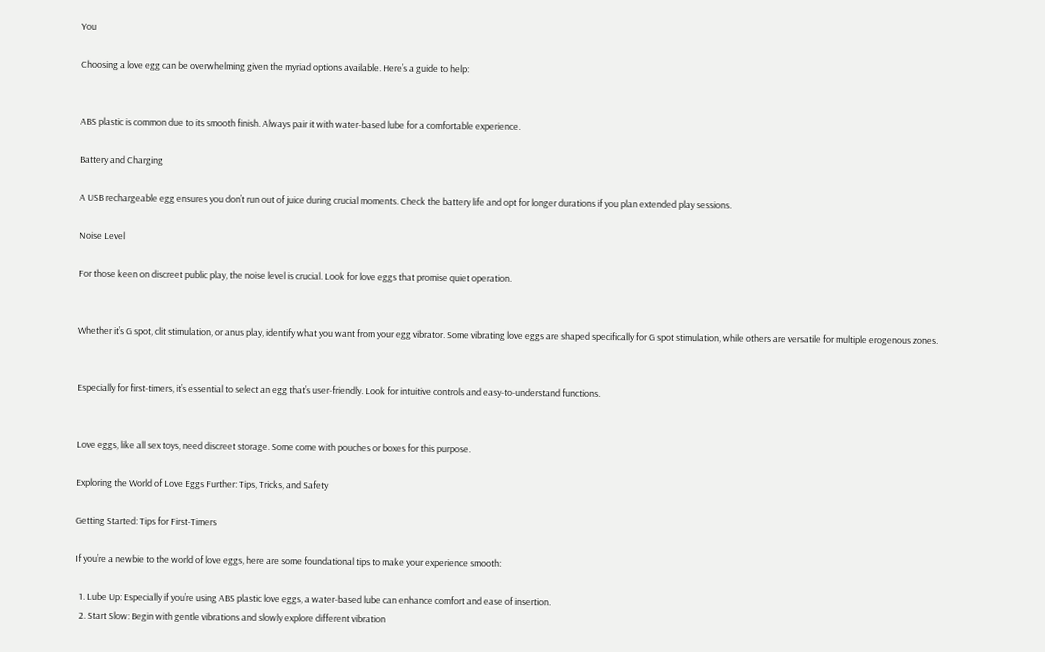You

Choosing a love egg can be overwhelming given the myriad options available. Here’s a guide to help:


ABS plastic is common due to its smooth finish. Always pair it with water-based lube for a comfortable experience.

Battery and Charging

A USB rechargeable egg ensures you don’t run out of juice during crucial moments. Check the battery life and opt for longer durations if you plan extended play sessions.

Noise Level

For those keen on discreet public play, the noise level is crucial. Look for love eggs that promise quiet operation.


Whether it’s G spot, clit stimulation, or anus play, identify what you want from your egg vibrator. Some vibrating love eggs are shaped specifically for G spot stimulation, while others are versatile for multiple erogenous zones.


Especially for first-timers, it’s essential to select an egg that’s user-friendly. Look for intuitive controls and easy-to-understand functions.


Love eggs, like all sex toys, need discreet storage. Some come with pouches or boxes for this purpose.

Exploring the World of Love Eggs Further: Tips, Tricks, and Safety

Getting Started: Tips for First-Timers

If you’re a newbie to the world of love eggs, here are some foundational tips to make your experience smooth:

  1. Lube Up: Especially if you’re using ABS plastic love eggs, a water-based lube can enhance comfort and ease of insertion.
  2. Start Slow: Begin with gentle vibrations and slowly explore different vibration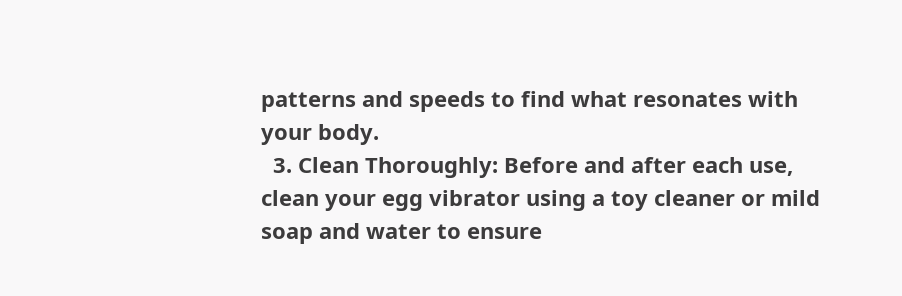patterns and speeds to find what resonates with your body.
  3. Clean Thoroughly: Before and after each use, clean your egg vibrator using a toy cleaner or mild soap and water to ensure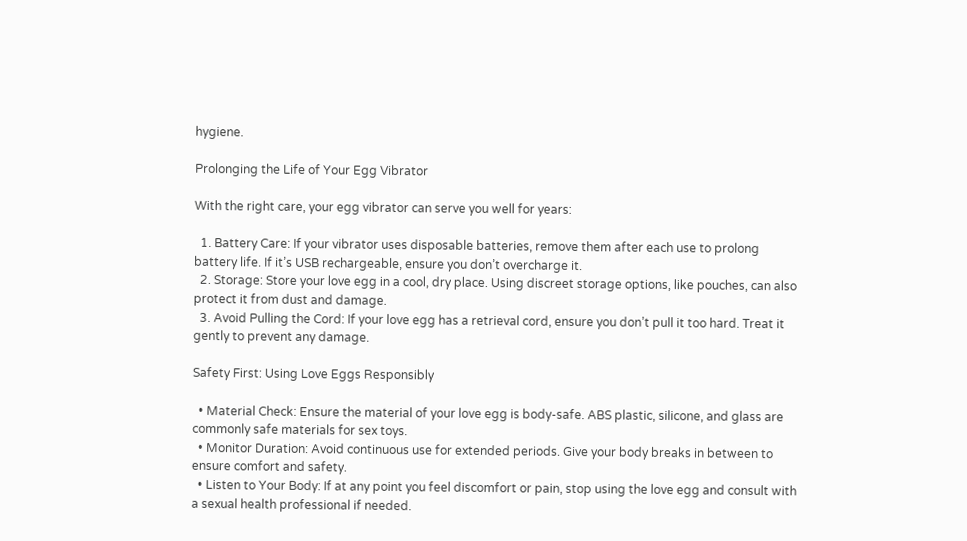hygiene.

Prolonging the Life of Your Egg Vibrator

With the right care, your egg vibrator can serve you well for years:

  1. Battery Care: If your vibrator uses disposable batteries, remove them after each use to prolong battery life. If it’s USB rechargeable, ensure you don’t overcharge it.
  2. Storage: Store your love egg in a cool, dry place. Using discreet storage options, like pouches, can also protect it from dust and damage.
  3. Avoid Pulling the Cord: If your love egg has a retrieval cord, ensure you don’t pull it too hard. Treat it gently to prevent any damage.

Safety First: Using Love Eggs Responsibly

  • Material Check: Ensure the material of your love egg is body-safe. ABS plastic, silicone, and glass are commonly safe materials for sex toys.
  • Monitor Duration: Avoid continuous use for extended periods. Give your body breaks in between to ensure comfort and safety.
  • Listen to Your Body: If at any point you feel discomfort or pain, stop using the love egg and consult with a sexual health professional if needed.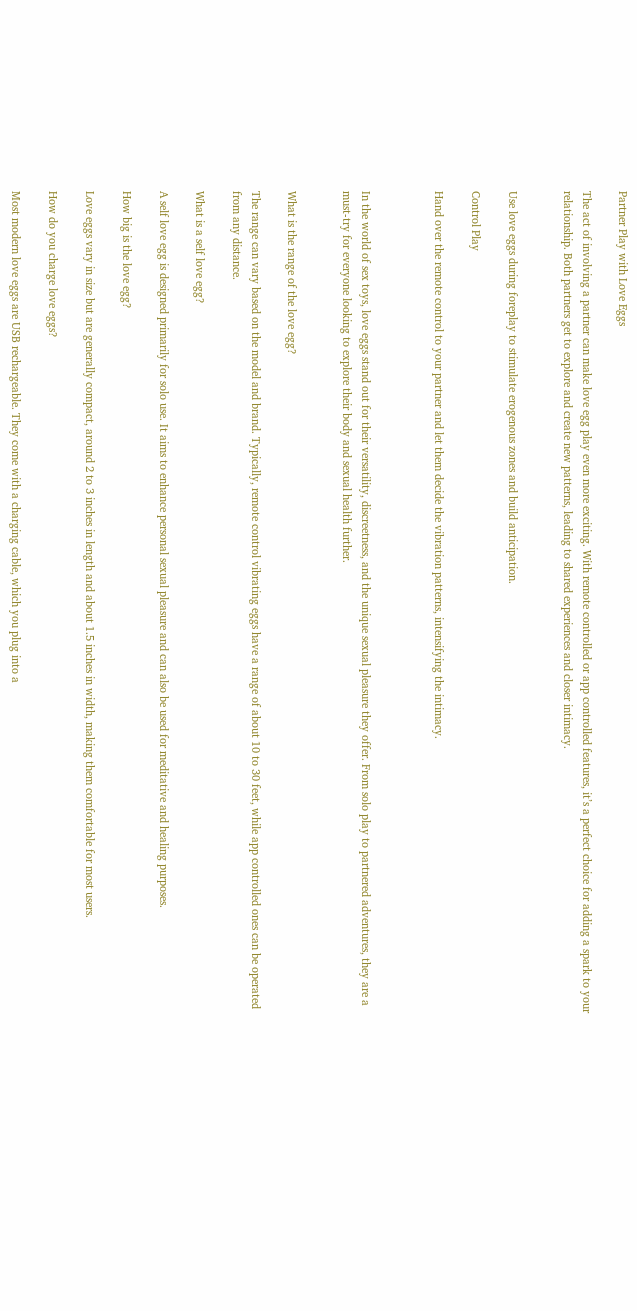Partner Play with Love Eggs

The act of involving a partner can make love egg play even more exciting. With remote controlled or app controlled features, it’s a perfect choice for adding a spark to your relationship. Both partners get to explore and create new patterns, leading to shared experiences and closer intimacy.


Use love eggs during foreplay to stimulate erogenous zones and build anticipation.

Control Play

Hand over the remote control to your partner and let them decide the vibration patterns, intensifying the intimacy.



In the world of sex toys, love eggs stand out for their versatility, discreetness, and the unique sexual pleasure they offer. From solo play to partnered adventures, they are a must-try for everyone looking to explore their body and sexual health further.


What is the range of the love egg?

The range can vary based on the model and brand. Typically, remote control vibrating eggs have a range of about 10 to 30 feet, while app controlled ones can be operated from any distance.

What is a self love egg?

A self love egg is designed primarily for solo use. It aims to enhance personal sexual pleasure and can also be used for meditative and healing purposes.

How big is the love egg?

Love eggs vary in size but are generally compact, around 2 to 3 inches in length and about 1.5 inches in width, making them comfortable for most users.

How do you charge love eggs?

Most modern love eggs are USB rechargeable. They come with a charging cable, which you plug into a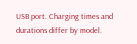USB port. Charging times and durations differ by model.